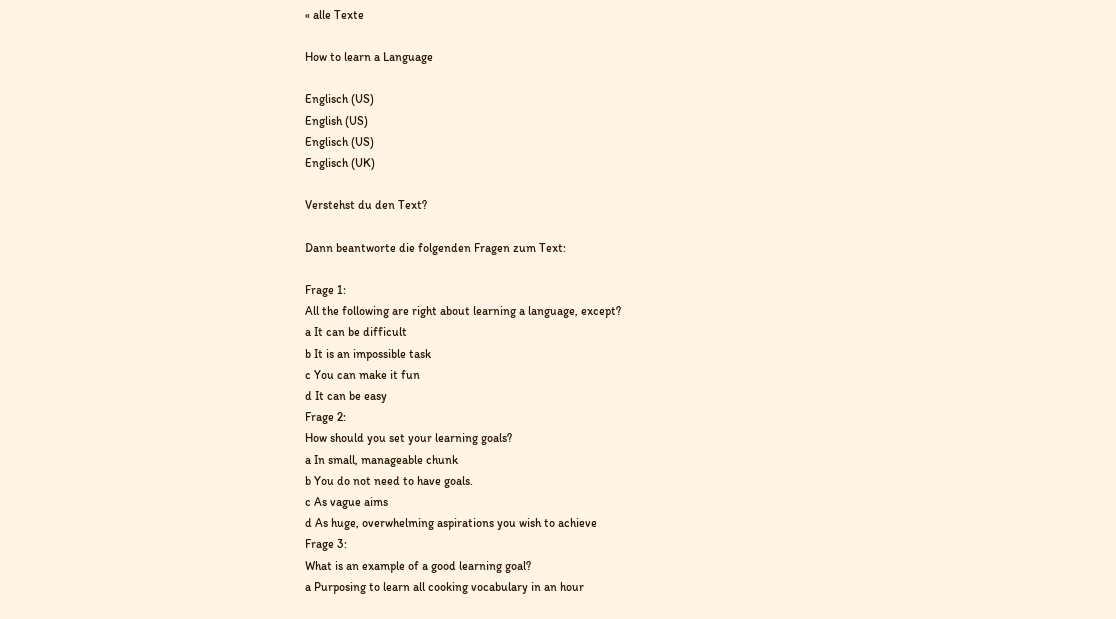« alle Texte

How to learn a Language

Englisch (US)
English (US)
Englisch (US)
Englisch (UK)

Verstehst du den Text?

Dann beantworte die folgenden Fragen zum Text:

Frage 1:
All the following are right about learning a language, except?
a It can be difficult
b It is an impossible task
c You can make it fun
d It can be easy
Frage 2:
How should you set your learning goals?
a In small, manageable chunk
b You do not need to have goals.
c As vague aims
d As huge, overwhelming aspirations you wish to achieve
Frage 3:
What is an example of a good learning goal?
a Purposing to learn all cooking vocabulary in an hour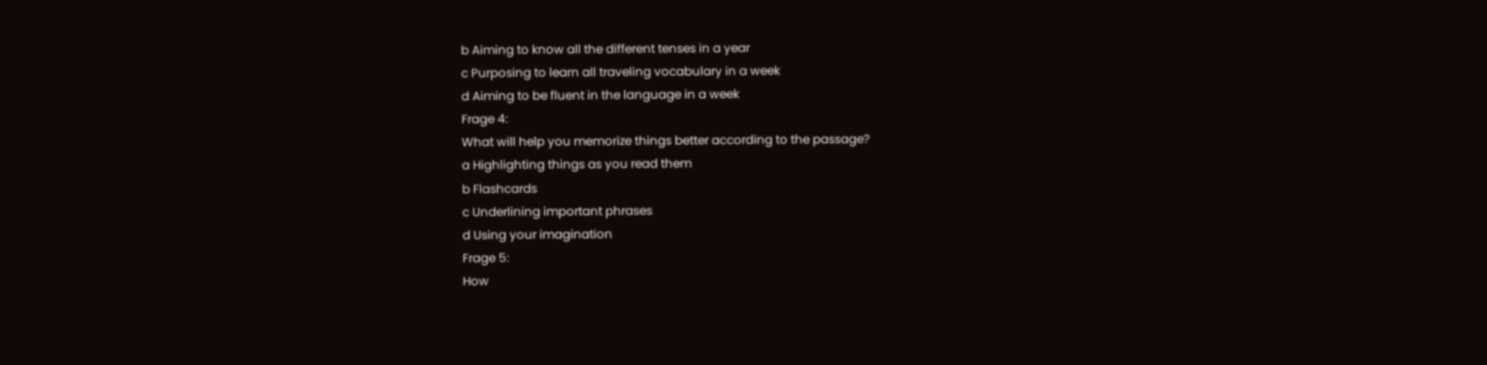b Aiming to know all the different tenses in a year
c Purposing to learn all traveling vocabulary in a week
d Aiming to be fluent in the language in a week
Frage 4:
What will help you memorize things better according to the passage?
a Highlighting things as you read them
b Flashcards
c Underlining important phrases
d Using your imagination
Frage 5:
How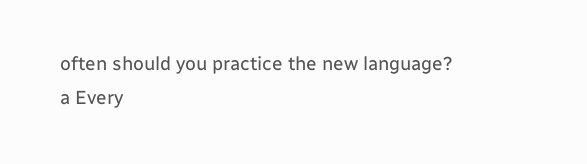often should you practice the new language?
a Every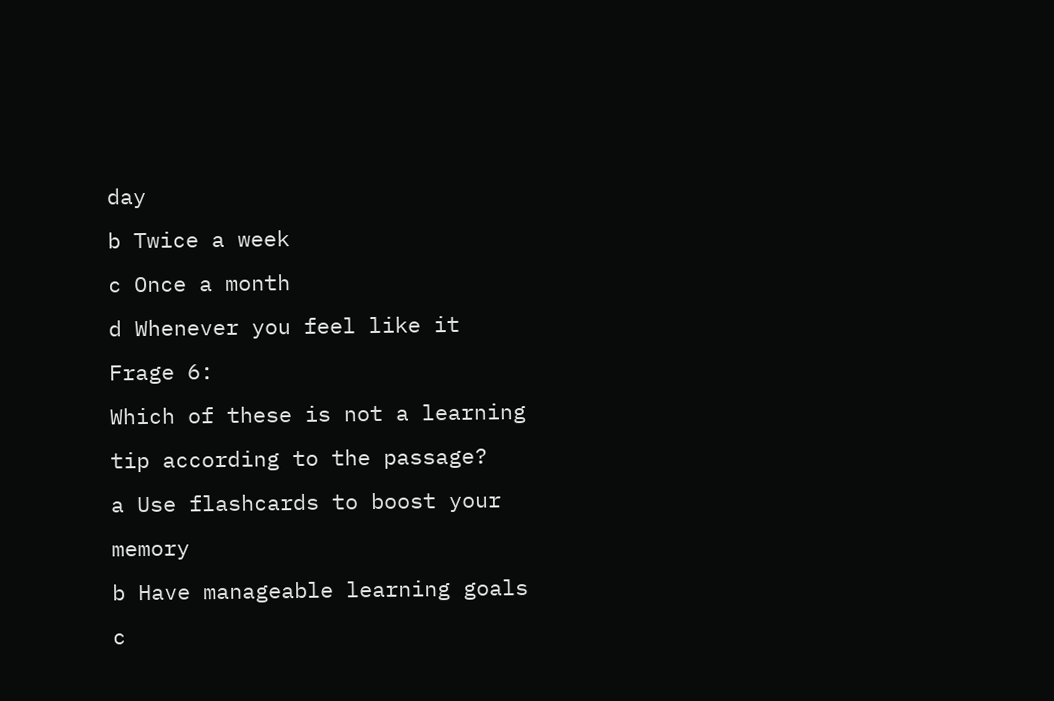day
b Twice a week
c Once a month
d Whenever you feel like it
Frage 6:
Which of these is not a learning tip according to the passage?
a Use flashcards to boost your memory
b Have manageable learning goals
c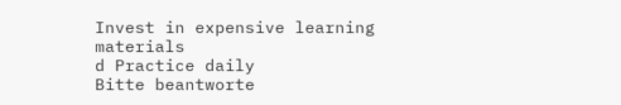Invest in expensive learning materials
d Practice daily
Bitte beantworte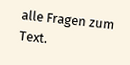alle Fragen zum Text.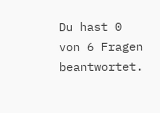Du hast 0 von 6 Fragen beantwortet.